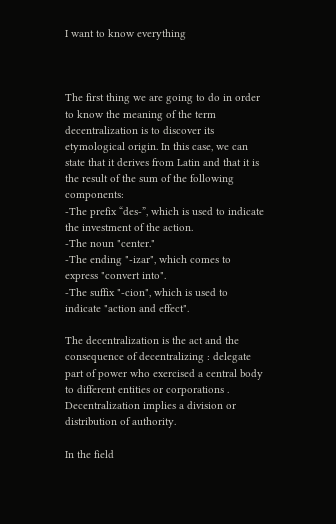I want to know everything



The first thing we are going to do in order to know the meaning of the term decentralization is to discover its etymological origin. In this case, we can state that it derives from Latin and that it is the result of the sum of the following components:
-The prefix “des-”, which is used to indicate the investment of the action.
-The noun "center."
-The ending "-izar", which comes to express "convert into".
-The suffix "-cion", which is used to indicate "action and effect".

The decentralization is the act and the consequence of decentralizing : delegate part of power who exercised a central body to different entities or corporations . Decentralization implies a division or distribution of authority.

In the field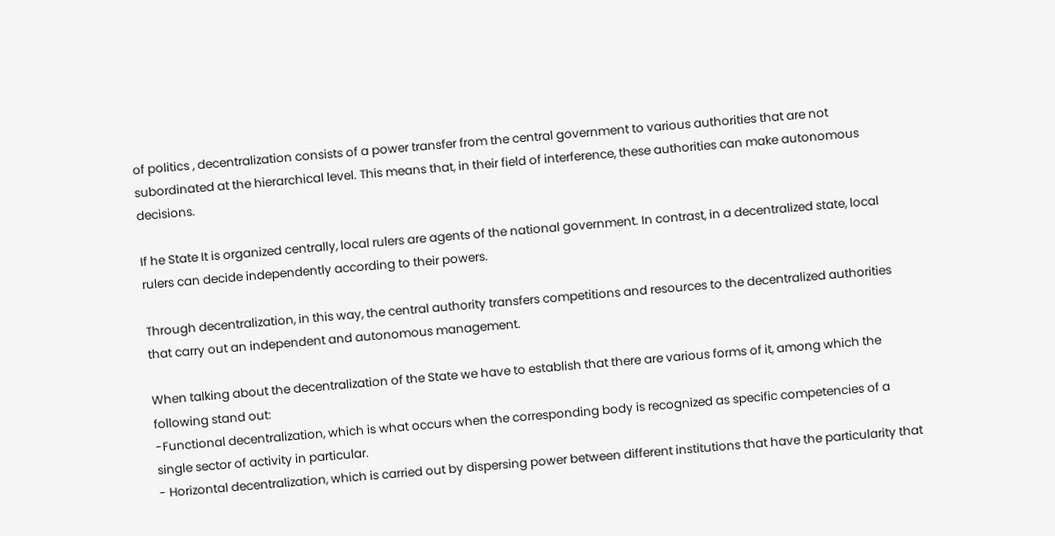of politics , decentralization consists of a power transfer from the central government to various authorities that are not subordinated at the hierarchical level. This means that, in their field of interference, these authorities can make autonomous decisions.

If he State It is organized centrally, local rulers are agents of the national government. In contrast, in a decentralized state, local rulers can decide independently according to their powers.

Through decentralization, in this way, the central authority transfers competitions and resources to the decentralized authorities that carry out an independent and autonomous management.

When talking about the decentralization of the State we have to establish that there are various forms of it, among which the following stand out:
-Functional decentralization, which is what occurs when the corresponding body is recognized as specific competencies of a single sector of activity in particular.
- Horizontal decentralization, which is carried out by dispersing power between different institutions that have the particularity that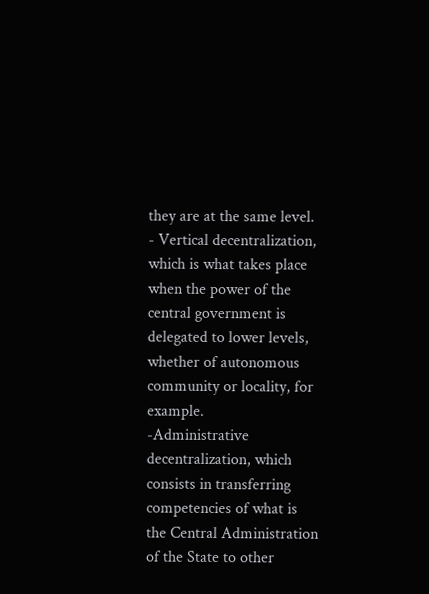they are at the same level.
- Vertical decentralization, which is what takes place when the power of the central government is delegated to lower levels, whether of autonomous community or locality, for example.
-Administrative decentralization, which consists in transferring competencies of what is the Central Administration of the State to other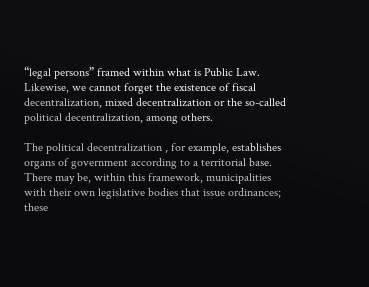“legal persons” framed within what is Public Law.
Likewise, we cannot forget the existence of fiscal decentralization, mixed decentralization or the so-called political decentralization, among others.

The political decentralization , for example, establishes organs of government according to a territorial base. There may be, within this framework, municipalities with their own legislative bodies that issue ordinances; these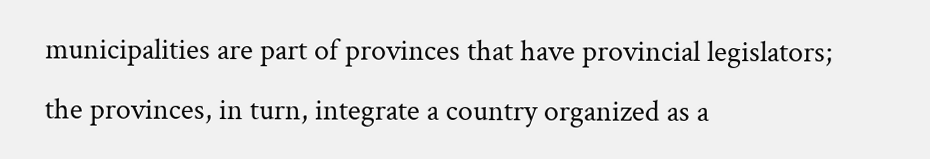municipalities are part of provinces that have provincial legislators; the provinces, in turn, integrate a country organized as a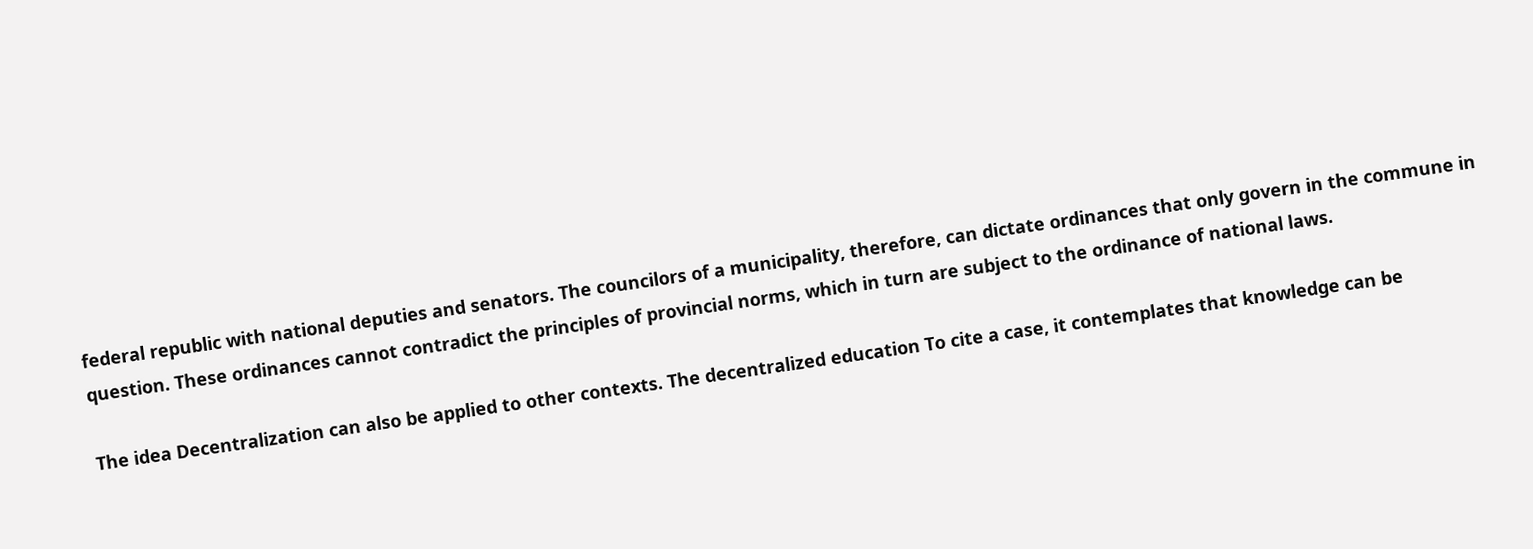federal republic with national deputies and senators. The councilors of a municipality, therefore, can dictate ordinances that only govern in the commune in question. These ordinances cannot contradict the principles of provincial norms, which in turn are subject to the ordinance of national laws.

The idea Decentralization can also be applied to other contexts. The decentralized education To cite a case, it contemplates that knowledge can be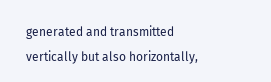generated and transmitted vertically but also horizontally,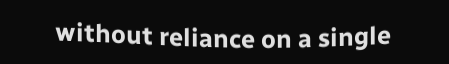without reliance on a single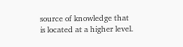source of knowledge that is located at a higher level.